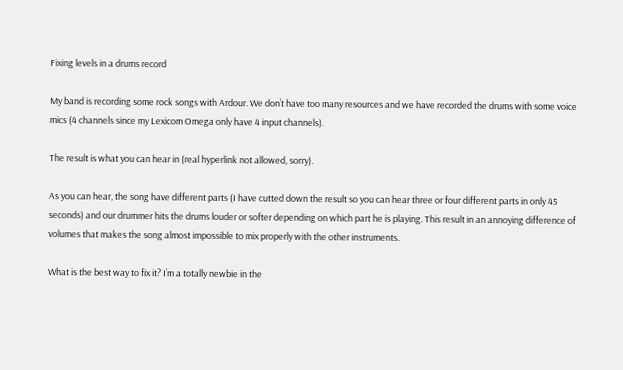Fixing levels in a drums record

My band is recording some rock songs with Ardour. We don’t have too many resources and we have recorded the drums with some voice mics (4 channels since my Lexicom Omega only have 4 input channels).

The result is what you can hear in (real hyperlink not allowed, sorry).

As you can hear, the song have different parts (I have cutted down the result so you can hear three or four different parts in only 45 seconds) and our drummer hits the drums louder or softer depending on which part he is playing. This result in an annoying difference of volumes that makes the song almost impossible to mix properly with the other instruments.

What is the best way to fix it? I’m a totally newbie in the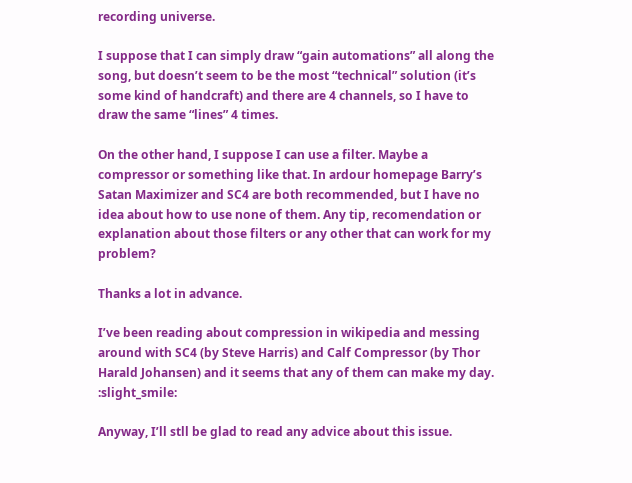recording universe.

I suppose that I can simply draw “gain automations” all along the song, but doesn’t seem to be the most “technical” solution (it’s some kind of handcraft) and there are 4 channels, so I have to draw the same “lines” 4 times.

On the other hand, I suppose I can use a filter. Maybe a compressor or something like that. In ardour homepage Barry’s Satan Maximizer and SC4 are both recommended, but I have no idea about how to use none of them. Any tip, recomendation or explanation about those filters or any other that can work for my problem?

Thanks a lot in advance.

I’ve been reading about compression in wikipedia and messing around with SC4 (by Steve Harris) and Calf Compressor (by Thor Harald Johansen) and it seems that any of them can make my day. :slight_smile:

Anyway, I’ll stll be glad to read any advice about this issue.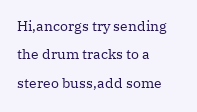Hi,ancorgs try sending the drum tracks to a stereo buss,add some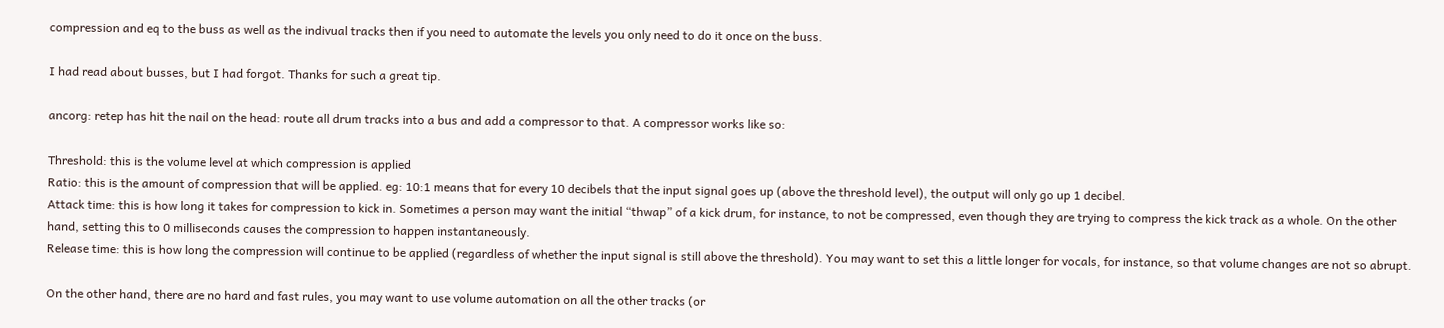compression and eq to the buss as well as the indivual tracks then if you need to automate the levels you only need to do it once on the buss.

I had read about busses, but I had forgot. Thanks for such a great tip.

ancorg: retep has hit the nail on the head: route all drum tracks into a bus and add a compressor to that. A compressor works like so:

Threshold: this is the volume level at which compression is applied
Ratio: this is the amount of compression that will be applied. eg: 10:1 means that for every 10 decibels that the input signal goes up (above the threshold level), the output will only go up 1 decibel.
Attack time: this is how long it takes for compression to kick in. Sometimes a person may want the initial “thwap” of a kick drum, for instance, to not be compressed, even though they are trying to compress the kick track as a whole. On the other hand, setting this to 0 milliseconds causes the compression to happen instantaneously.
Release time: this is how long the compression will continue to be applied (regardless of whether the input signal is still above the threshold). You may want to set this a little longer for vocals, for instance, so that volume changes are not so abrupt.

On the other hand, there are no hard and fast rules, you may want to use volume automation on all the other tracks (or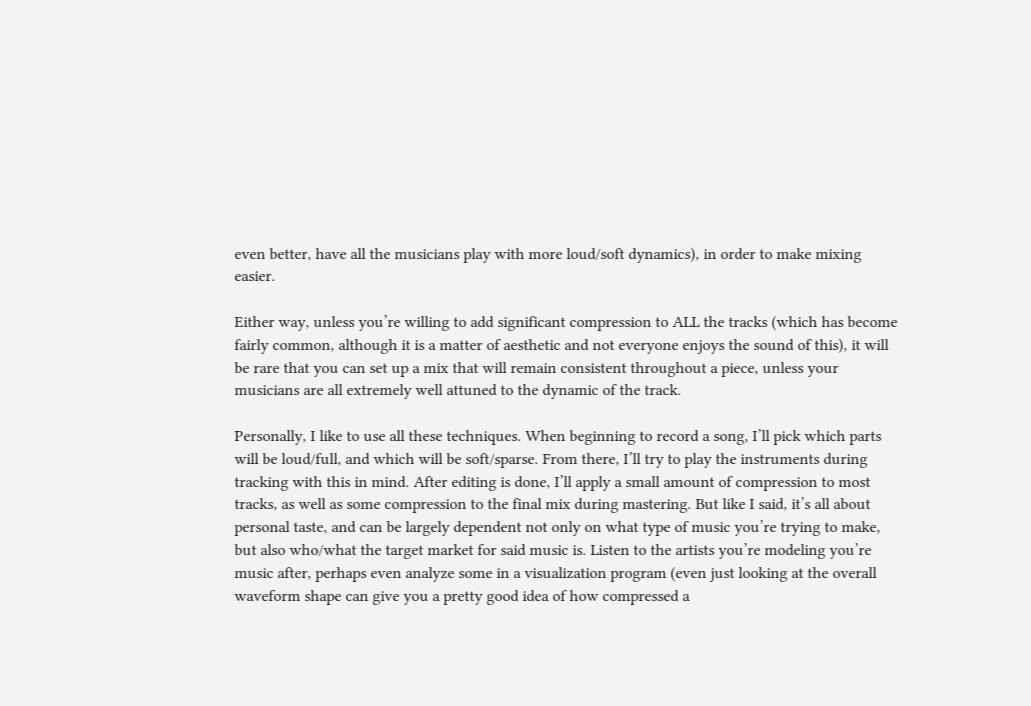even better, have all the musicians play with more loud/soft dynamics), in order to make mixing easier.

Either way, unless you’re willing to add significant compression to ALL the tracks (which has become fairly common, although it is a matter of aesthetic and not everyone enjoys the sound of this), it will be rare that you can set up a mix that will remain consistent throughout a piece, unless your musicians are all extremely well attuned to the dynamic of the track.

Personally, I like to use all these techniques. When beginning to record a song, I’ll pick which parts will be loud/full, and which will be soft/sparse. From there, I’ll try to play the instruments during tracking with this in mind. After editing is done, I’ll apply a small amount of compression to most tracks, as well as some compression to the final mix during mastering. But like I said, it’s all about personal taste, and can be largely dependent not only on what type of music you’re trying to make, but also who/what the target market for said music is. Listen to the artists you’re modeling you’re music after, perhaps even analyze some in a visualization program (even just looking at the overall waveform shape can give you a pretty good idea of how compressed a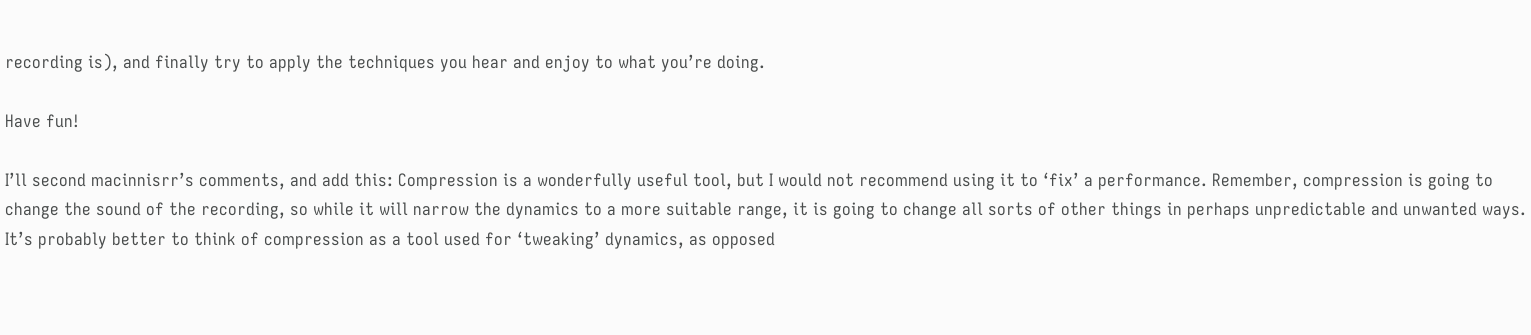recording is), and finally try to apply the techniques you hear and enjoy to what you’re doing.

Have fun!

I’ll second macinnisrr’s comments, and add this: Compression is a wonderfully useful tool, but I would not recommend using it to ‘fix’ a performance. Remember, compression is going to change the sound of the recording, so while it will narrow the dynamics to a more suitable range, it is going to change all sorts of other things in perhaps unpredictable and unwanted ways. It’s probably better to think of compression as a tool used for ‘tweaking’ dynamics, as opposed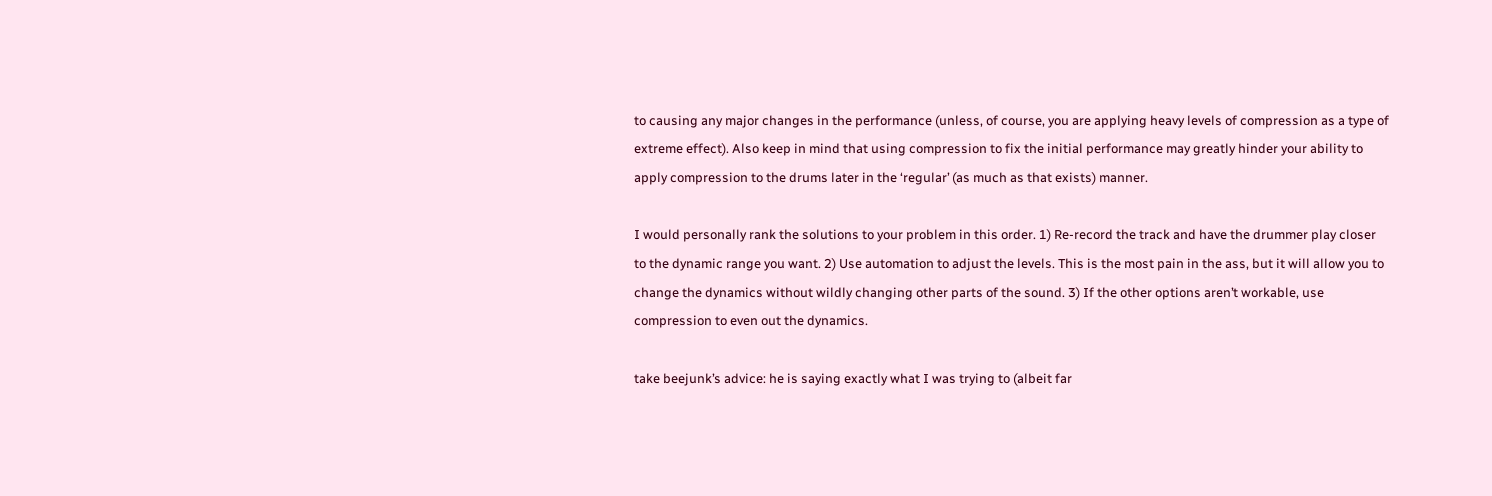to causing any major changes in the performance (unless, of course, you are applying heavy levels of compression as a type of extreme effect). Also keep in mind that using compression to fix the initial performance may greatly hinder your ability to apply compression to the drums later in the ‘regular’ (as much as that exists) manner.

I would personally rank the solutions to your problem in this order. 1) Re-record the track and have the drummer play closer to the dynamic range you want. 2) Use automation to adjust the levels. This is the most pain in the ass, but it will allow you to change the dynamics without wildly changing other parts of the sound. 3) If the other options aren’t workable, use compression to even out the dynamics.

take beejunk’s advice: he is saying exactly what I was trying to (albeit far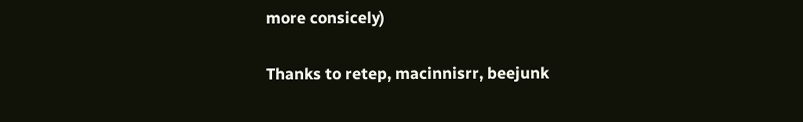more consicely)

Thanks to retep, macinnisrr, beejunk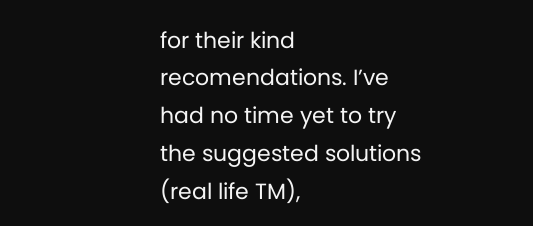for their kind recomendations. I’ve had no time yet to try the suggested solutions (real life TM),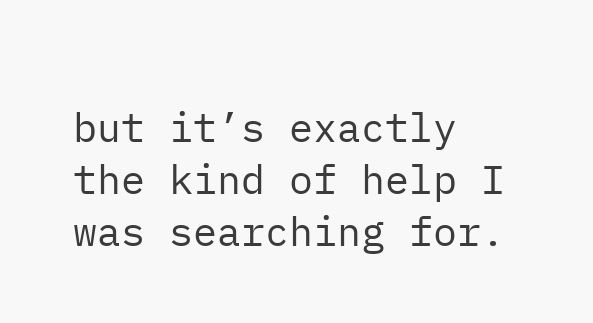but it’s exactly the kind of help I was searching for.